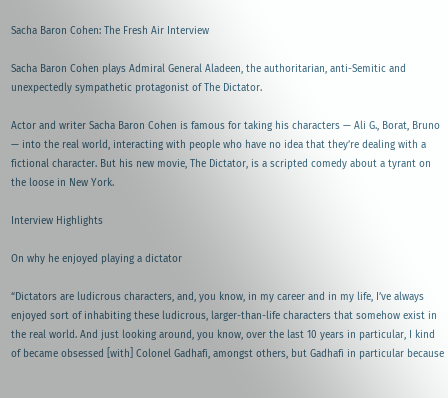Sacha Baron Cohen: The Fresh Air Interview

Sacha Baron Cohen plays Admiral General Aladeen, the authoritarian, anti-Semitic and unexpectedly sympathetic protagonist of The Dictator.

Actor and writer Sacha Baron Cohen is famous for taking his characters — Ali G., Borat, Bruno — into the real world, interacting with people who have no idea that they’re dealing with a fictional character. But his new movie, The Dictator, is a scripted comedy about a tyrant on the loose in New York.

Interview Highlights

On why he enjoyed playing a dictator

“Dictators are ludicrous characters, and, you know, in my career and in my life, I’ve always enjoyed sort of inhabiting these ludicrous, larger-than-life characters that somehow exist in the real world. And just looking around, you know, over the last 10 years in particular, I kind of became obsessed [with] Colonel Gadhafi, amongst others, but Gadhafi in particular because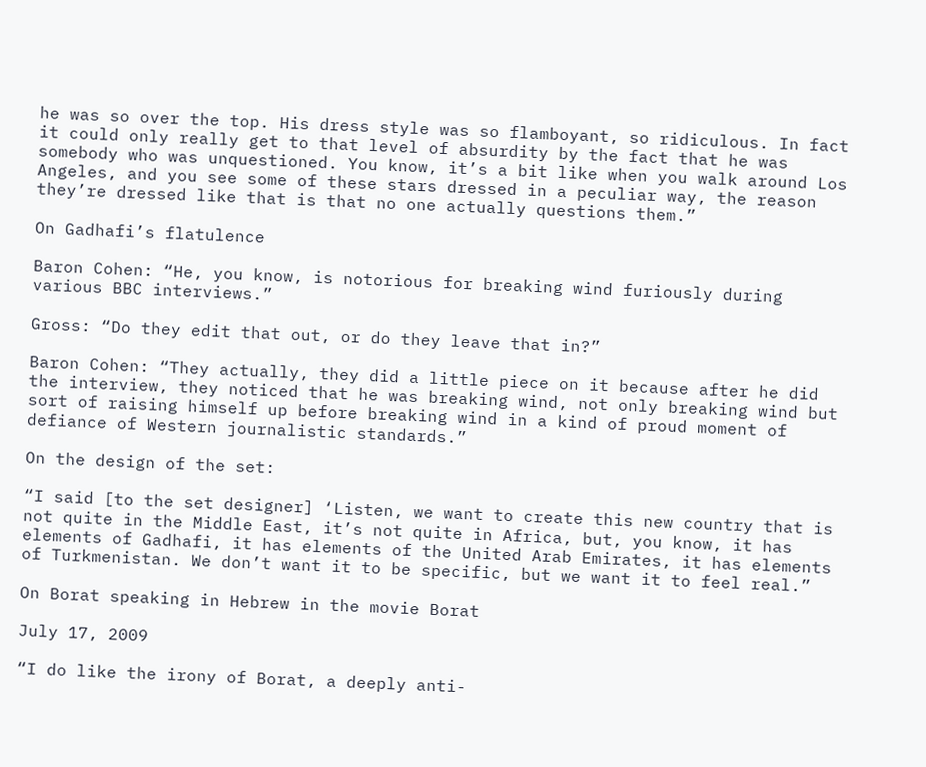he was so over the top. His dress style was so flamboyant, so ridiculous. In fact it could only really get to that level of absurdity by the fact that he was somebody who was unquestioned. You know, it’s a bit like when you walk around Los Angeles, and you see some of these stars dressed in a peculiar way, the reason they’re dressed like that is that no one actually questions them.”

On Gadhafi’s flatulence

Baron Cohen: “He, you know, is notorious for breaking wind furiously during various BBC interviews.”

Gross: “Do they edit that out, or do they leave that in?”

Baron Cohen: “They actually, they did a little piece on it because after he did the interview, they noticed that he was breaking wind, not only breaking wind but sort of raising himself up before breaking wind in a kind of proud moment of defiance of Western journalistic standards.”

On the design of the set:

“I said [to the set designer] ‘Listen, we want to create this new country that is not quite in the Middle East, it’s not quite in Africa, but, you know, it has elements of Gadhafi, it has elements of the United Arab Emirates, it has elements of Turkmenistan. We don’t want it to be specific, but we want it to feel real.”

On Borat speaking in Hebrew in the movie Borat

July 17, 2009

“I do like the irony of Borat, a deeply anti-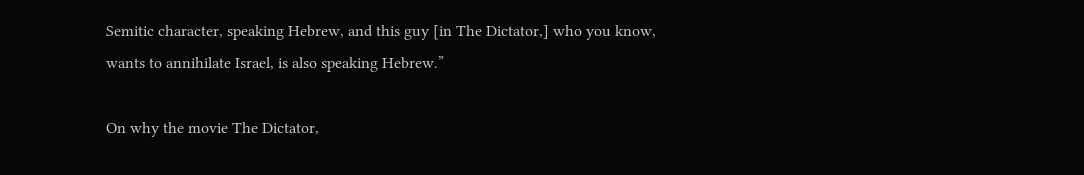Semitic character, speaking Hebrew, and this guy [in The Dictator,] who you know, wants to annihilate Israel, is also speaking Hebrew.”

On why the movie The Dictator,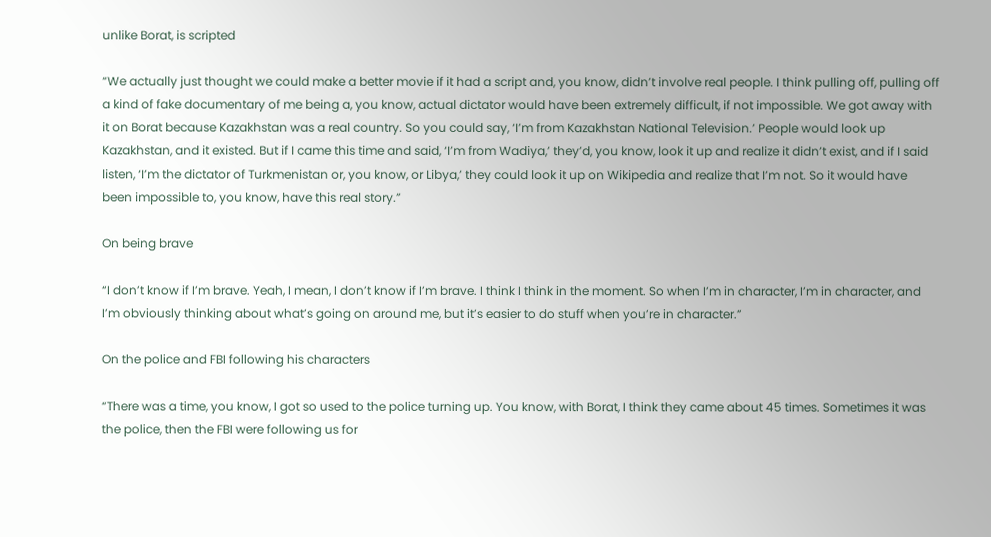unlike Borat, is scripted

“We actually just thought we could make a better movie if it had a script and, you know, didn’t involve real people. I think pulling off, pulling off a kind of fake documentary of me being a, you know, actual dictator would have been extremely difficult, if not impossible. We got away with it on Borat because Kazakhstan was a real country. So you could say, ‘I’m from Kazakhstan National Television.’ People would look up Kazakhstan, and it existed. But if I came this time and said, ‘I’m from Wadiya,’ they’d, you know, look it up and realize it didn’t exist, and if I said listen, ‘I’m the dictator of Turkmenistan or, you know, or Libya,’ they could look it up on Wikipedia and realize that I’m not. So it would have been impossible to, you know, have this real story.”

On being brave

“I don’t know if I’m brave. Yeah, I mean, I don’t know if I’m brave. I think I think in the moment. So when I’m in character, I’m in character, and I’m obviously thinking about what’s going on around me, but it’s easier to do stuff when you’re in character.”

On the police and FBI following his characters

“There was a time, you know, I got so used to the police turning up. You know, with Borat, I think they came about 45 times. Sometimes it was the police, then the FBI were following us for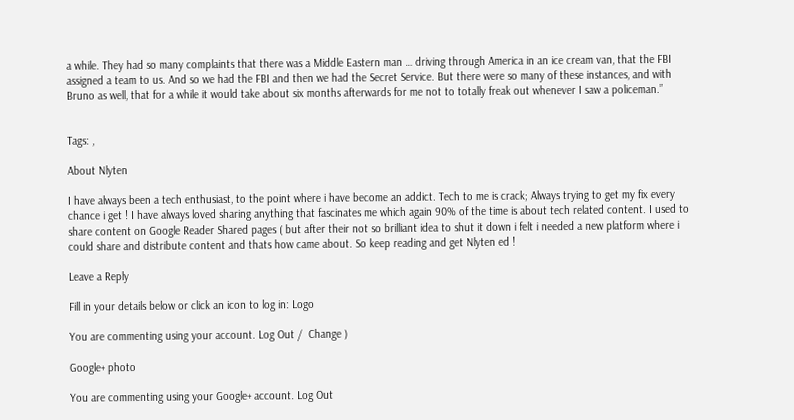a while. They had so many complaints that there was a Middle Eastern man … driving through America in an ice cream van, that the FBI assigned a team to us. And so we had the FBI and then we had the Secret Service. But there were so many of these instances, and with Bruno as well, that for a while it would take about six months afterwards for me not to totally freak out whenever I saw a policeman.”


Tags: ,

About Nlyten

I have always been a tech enthusiast, to the point where i have become an addict. Tech to me is crack; Always trying to get my fix every chance i get ! I have always loved sharing anything that fascinates me which again 90% of the time is about tech related content. I used to share content on Google Reader Shared pages ( but after their not so brilliant idea to shut it down i felt i needed a new platform where i could share and distribute content and thats how came about. So keep reading and get Nlyten ed !

Leave a Reply

Fill in your details below or click an icon to log in: Logo

You are commenting using your account. Log Out /  Change )

Google+ photo

You are commenting using your Google+ account. Log Out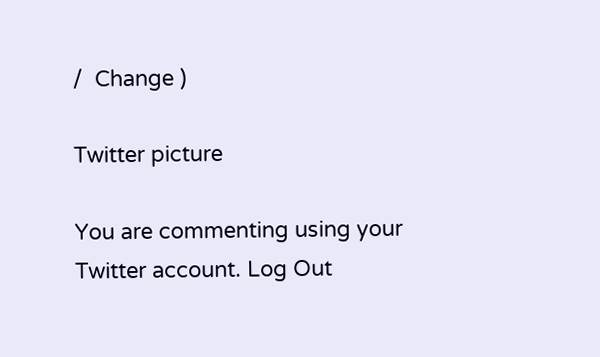/  Change )

Twitter picture

You are commenting using your Twitter account. Log Out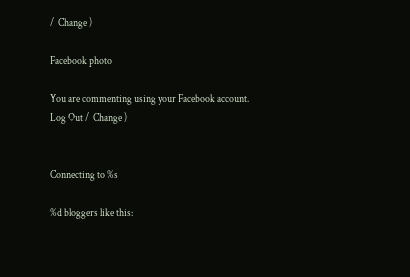/  Change )

Facebook photo

You are commenting using your Facebook account. Log Out /  Change )


Connecting to %s

%d bloggers like this: